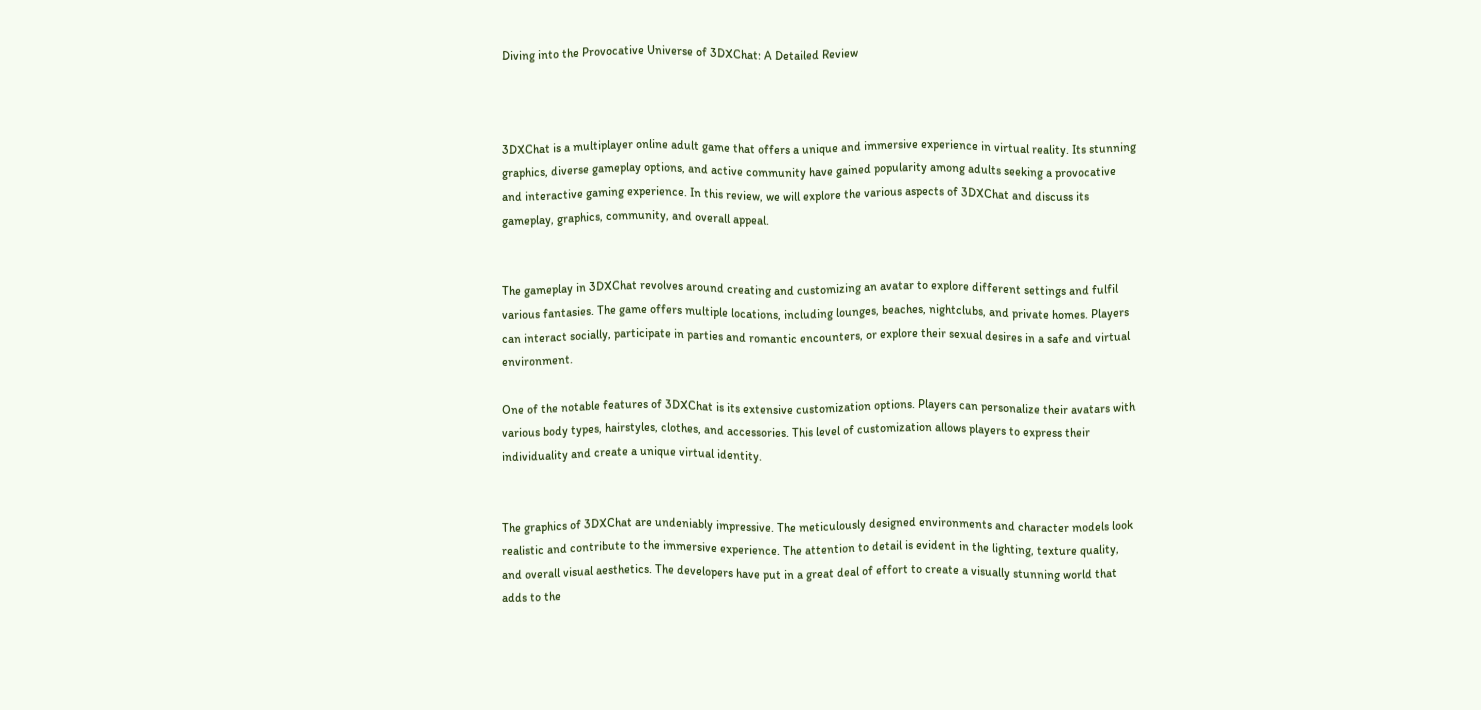Diving into the Provocative Universe of 3DXChat: A Detailed Review



3DXChat is a multiplayer online adult game that offers a unique and immersive experience in virtual reality. Its stunning graphics, diverse gameplay options, and active community have gained popularity among adults seeking a provocative and interactive gaming experience. In this review, we will explore the various aspects of 3DXChat and discuss its gameplay, graphics, community, and overall appeal.


The gameplay in 3DXChat revolves around creating and customizing an avatar to explore different settings and fulfil various fantasies. The game offers multiple locations, including lounges, beaches, nightclubs, and private homes. Players can interact socially, participate in parties and romantic encounters, or explore their sexual desires in a safe and virtual environment.

One of the notable features of 3DXChat is its extensive customization options. Players can personalize their avatars with various body types, hairstyles, clothes, and accessories. This level of customization allows players to express their individuality and create a unique virtual identity.


The graphics of 3DXChat are undeniably impressive. The meticulously designed environments and character models look realistic and contribute to the immersive experience. The attention to detail is evident in the lighting, texture quality, and overall visual aesthetics. The developers have put in a great deal of effort to create a visually stunning world that adds to the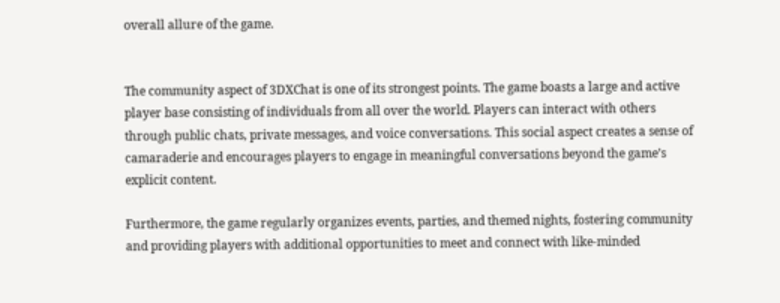overall allure of the game.


The community aspect of 3DXChat is one of its strongest points. The game boasts a large and active player base consisting of individuals from all over the world. Players can interact with others through public chats, private messages, and voice conversations. This social aspect creates a sense of camaraderie and encourages players to engage in meaningful conversations beyond the game’s explicit content.

Furthermore, the game regularly organizes events, parties, and themed nights, fostering community and providing players with additional opportunities to meet and connect with like-minded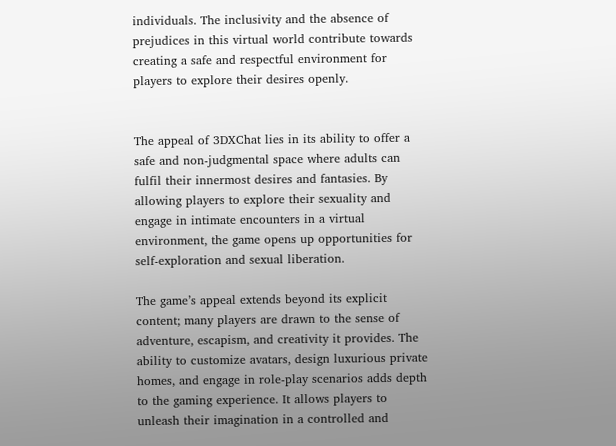individuals. The inclusivity and the absence of prejudices in this virtual world contribute towards creating a safe and respectful environment for players to explore their desires openly.


The appeal of 3DXChat lies in its ability to offer a safe and non-judgmental space where adults can fulfil their innermost desires and fantasies. By allowing players to explore their sexuality and engage in intimate encounters in a virtual environment, the game opens up opportunities for self-exploration and sexual liberation.

The game’s appeal extends beyond its explicit content; many players are drawn to the sense of adventure, escapism, and creativity it provides. The ability to customize avatars, design luxurious private homes, and engage in role-play scenarios adds depth to the gaming experience. It allows players to unleash their imagination in a controlled and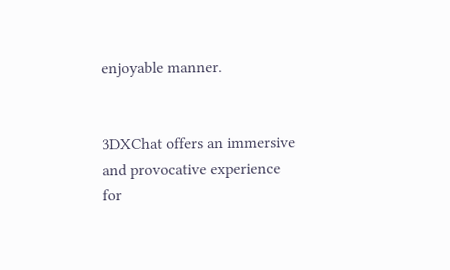enjoyable manner.


3DXChat offers an immersive and provocative experience for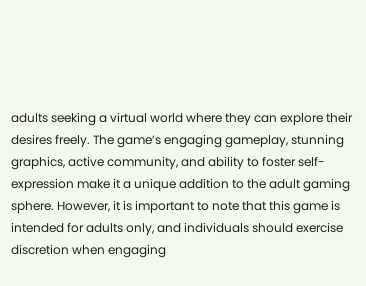adults seeking a virtual world where they can explore their desires freely. The game’s engaging gameplay, stunning graphics, active community, and ability to foster self-expression make it a unique addition to the adult gaming sphere. However, it is important to note that this game is intended for adults only, and individuals should exercise discretion when engaging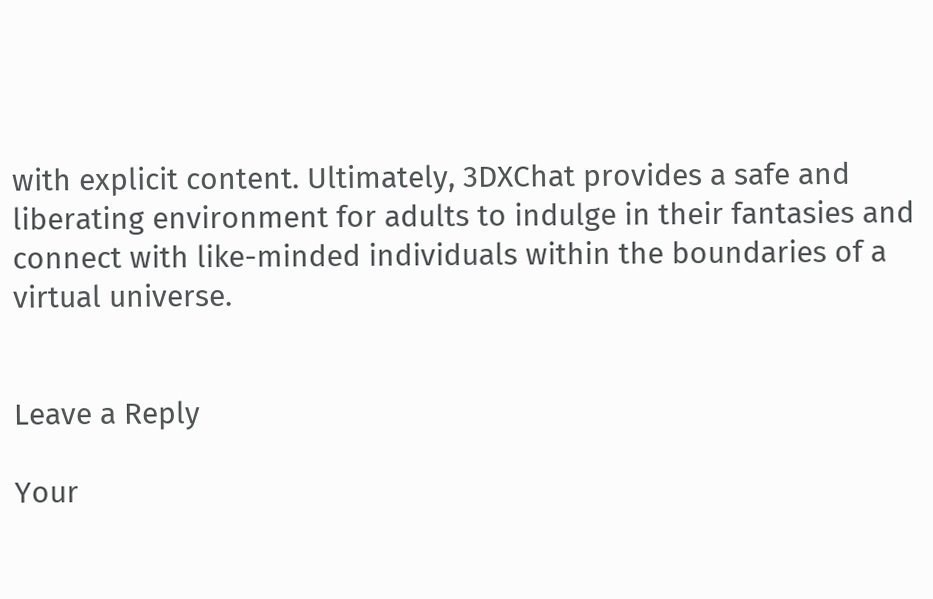with explicit content. Ultimately, 3DXChat provides a safe and liberating environment for adults to indulge in their fantasies and connect with like-minded individuals within the boundaries of a virtual universe.


Leave a Reply

Your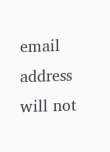email address will not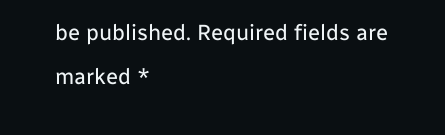be published. Required fields are marked *